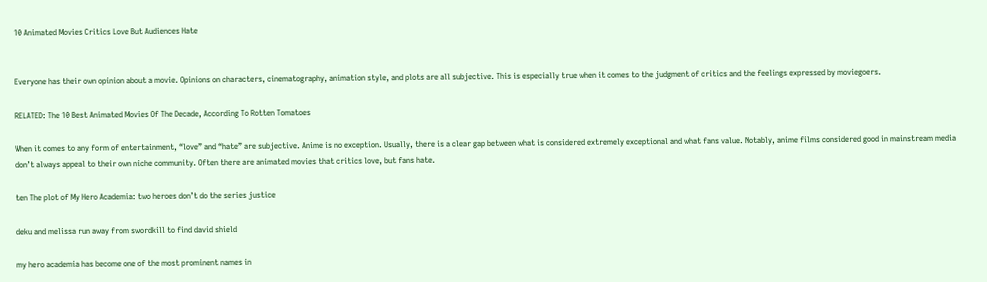10 Animated Movies Critics Love But Audiences Hate


Everyone has their own opinion about a movie. Opinions on characters, cinematography, animation style, and plots are all subjective. This is especially true when it comes to the judgment of critics and the feelings expressed by moviegoers.

RELATED: The 10 Best Animated Movies Of The Decade, According To Rotten Tomatoes

When it comes to any form of entertainment, “love” and “hate” are subjective. Anime is no exception. Usually, there is a clear gap between what is considered extremely exceptional and what fans value. Notably, anime films considered good in mainstream media don’t always appeal to their own niche community. Often there are animated movies that critics love, but fans hate.

ten The plot of My Hero Academia: two heroes don’t do the series justice

deku and melissa run away from swordkill to find david shield

my hero academia has become one of the most prominent names in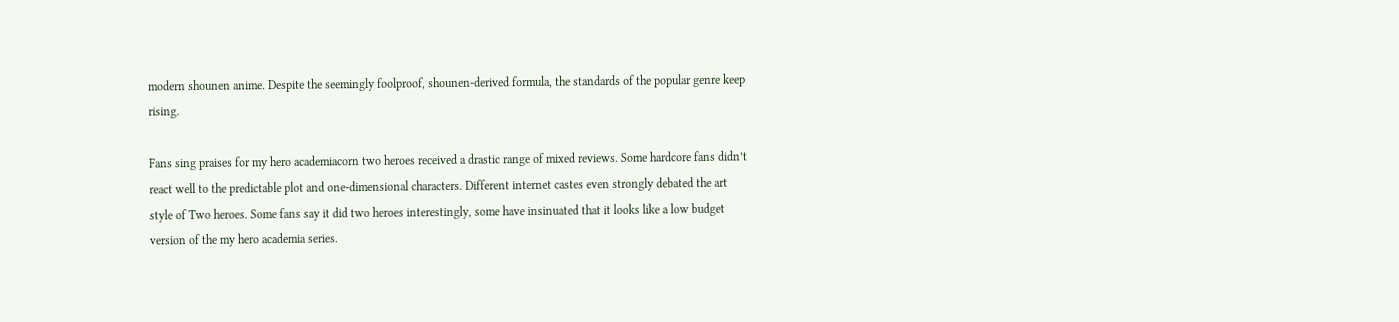modern shounen anime. Despite the seemingly foolproof, shounen-derived formula, the standards of the popular genre keep rising.

Fans sing praises for my hero academiacorn two heroes received a drastic range of mixed reviews. Some hardcore fans didn’t react well to the predictable plot and one-dimensional characters. Different internet castes even strongly debated the art style of Two heroes. Some fans say it did two heroes interestingly, some have insinuated that it looks like a low budget version of the my hero academia series.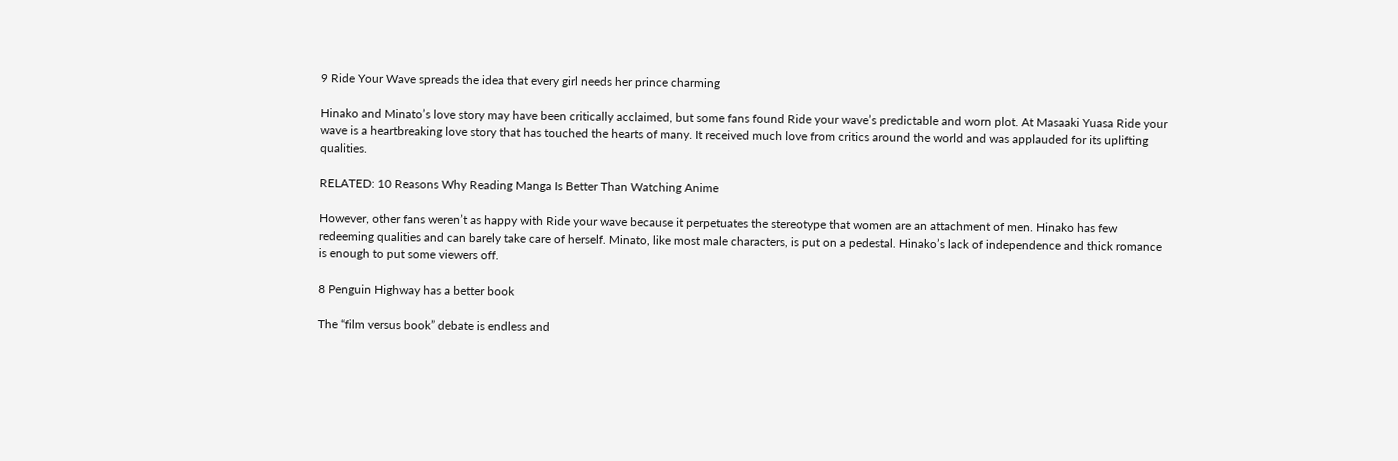9 Ride Your Wave spreads the idea that every girl needs her prince charming

Hinako and Minato’s love story may have been critically acclaimed, but some fans found Ride your wave’s predictable and worn plot. At Masaaki Yuasa Ride your wave is a heartbreaking love story that has touched the hearts of many. It received much love from critics around the world and was applauded for its uplifting qualities.

RELATED: 10 Reasons Why Reading Manga Is Better Than Watching Anime

However, other fans weren’t as happy with Ride your wave because it perpetuates the stereotype that women are an attachment of men. Hinako has few redeeming qualities and can barely take care of herself. Minato, like most male characters, is put on a pedestal. Hinako’s lack of independence and thick romance is enough to put some viewers off.

8 Penguin Highway has a better book

The “film versus book” debate is endless and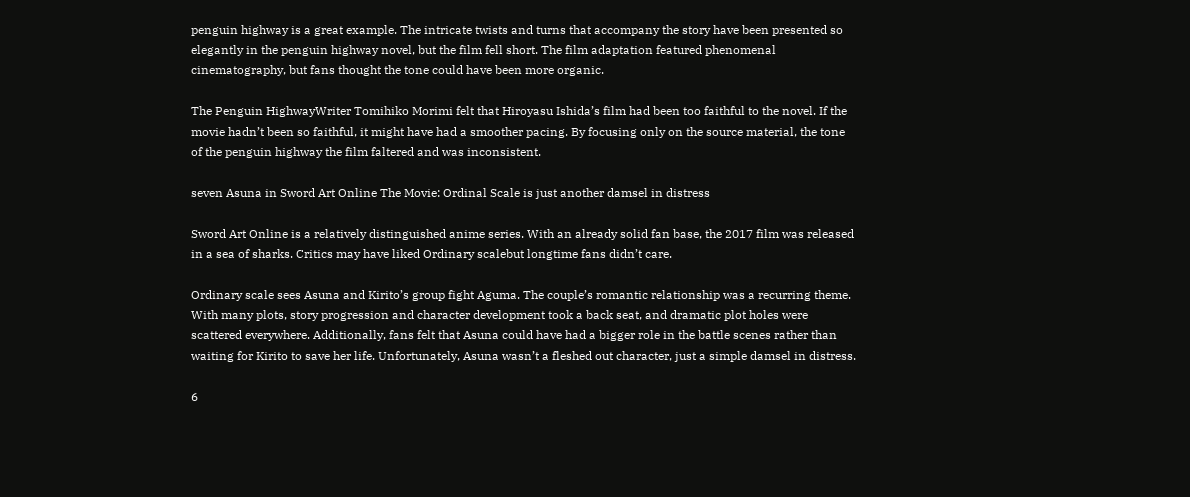penguin highway is a great example. The intricate twists and turns that accompany the story have been presented so elegantly in the penguin highway novel, but the film fell short. The film adaptation featured phenomenal cinematography, but fans thought the tone could have been more organic.

The Penguin HighwayWriter Tomihiko Morimi felt that Hiroyasu Ishida’s film had been too faithful to the novel. If the movie hadn’t been so faithful, it might have had a smoother pacing. By focusing only on the source material, the tone of the penguin highway the film faltered and was inconsistent.

seven Asuna in Sword Art Online The Movie: Ordinal Scale is just another damsel in distress

Sword Art Online is a relatively distinguished anime series. With an already solid fan base, the 2017 film was released in a sea of sharks. Critics may have liked Ordinary scalebut longtime fans didn’t care.

Ordinary scale sees Asuna and Kirito’s group fight Aguma. The couple’s romantic relationship was a recurring theme. With many plots, story progression and character development took a back seat, and dramatic plot holes were scattered everywhere. Additionally, fans felt that Asuna could have had a bigger role in the battle scenes rather than waiting for Kirito to save her life. Unfortunately, Asuna wasn’t a fleshed out character, just a simple damsel in distress.

6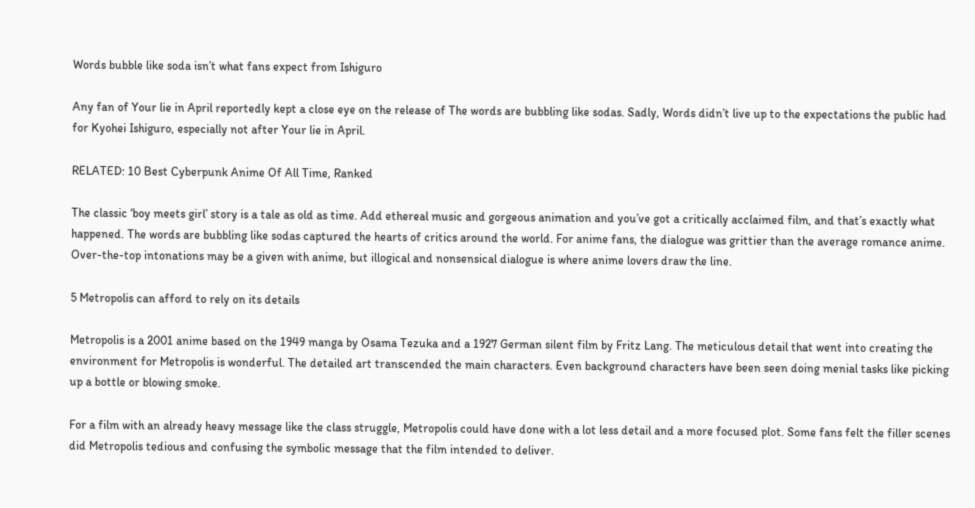Words bubble like soda isn’t what fans expect from Ishiguro

Any fan of Your lie in April reportedly kept a close eye on the release of The words are bubbling like sodas. Sadly, Words didn’t live up to the expectations the public had for Kyohei Ishiguro, especially not after Your lie in April.

RELATED: 10 Best Cyberpunk Anime Of All Time, Ranked

The classic ‘boy meets girl’ story is a tale as old as time. Add ethereal music and gorgeous animation and you’ve got a critically acclaimed film, and that’s exactly what happened. The words are bubbling like sodas captured the hearts of critics around the world. For anime fans, the dialogue was grittier than the average romance anime. Over-the-top intonations may be a given with anime, but illogical and nonsensical dialogue is where anime lovers draw the line.

5 Metropolis can afford to rely on its details

Metropolis is a 2001 anime based on the 1949 manga by Osama Tezuka and a 1927 German silent film by Fritz Lang. The meticulous detail that went into creating the environment for Metropolis is wonderful. The detailed art transcended the main characters. Even background characters have been seen doing menial tasks like picking up a bottle or blowing smoke.

For a film with an already heavy message like the class struggle, Metropolis could have done with a lot less detail and a more focused plot. Some fans felt the filler scenes did Metropolis tedious and confusing the symbolic message that the film intended to deliver.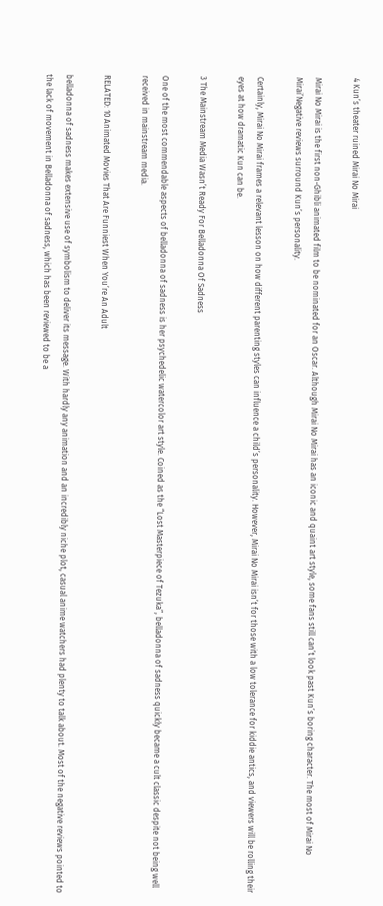4 Kun’s theater ruined Mirai No Mirai

Mirai No Mirai is the first non-Ghibli animated film to be nominated for an Oscar. Although Mirai No Mirai has an iconic and quaint art style, some fans still can’t look past Kun’s boring character. The most of Mirai No Mirai’Negative reviews surround Kun’s personality.

Certainly, Mirai No Mirai frames a relevant lesson on how different parenting styles can influence a child’s personality. However, Mirai No Mirai isn’t for those with a low tolerance for kiddie antics, and viewers will be rolling their eyes at how dramatic Kun can be.

3 The Mainstream Media Wasn’t Ready For Belladonna Of Sadness

One of the most commendable aspects of belladonna of sadness is her psychedelic watercolor art style. Coined as the “Lost Masterpiece of Tezuka”, belladonna of sadness quickly became a cult classic despite not being well received in mainstream media.

RELATED: 10 Animated Movies That Are Funniest When You’re An Adult

belladonna of sadness makes extensive use of symbolism to deliver its message. With hardly any animation and an incredibly niche plot, casual anime watchers had plenty to talk about. Most of the negative reviews pointed to the lack of movement in Belladonna of sadness, which has been reviewed to be a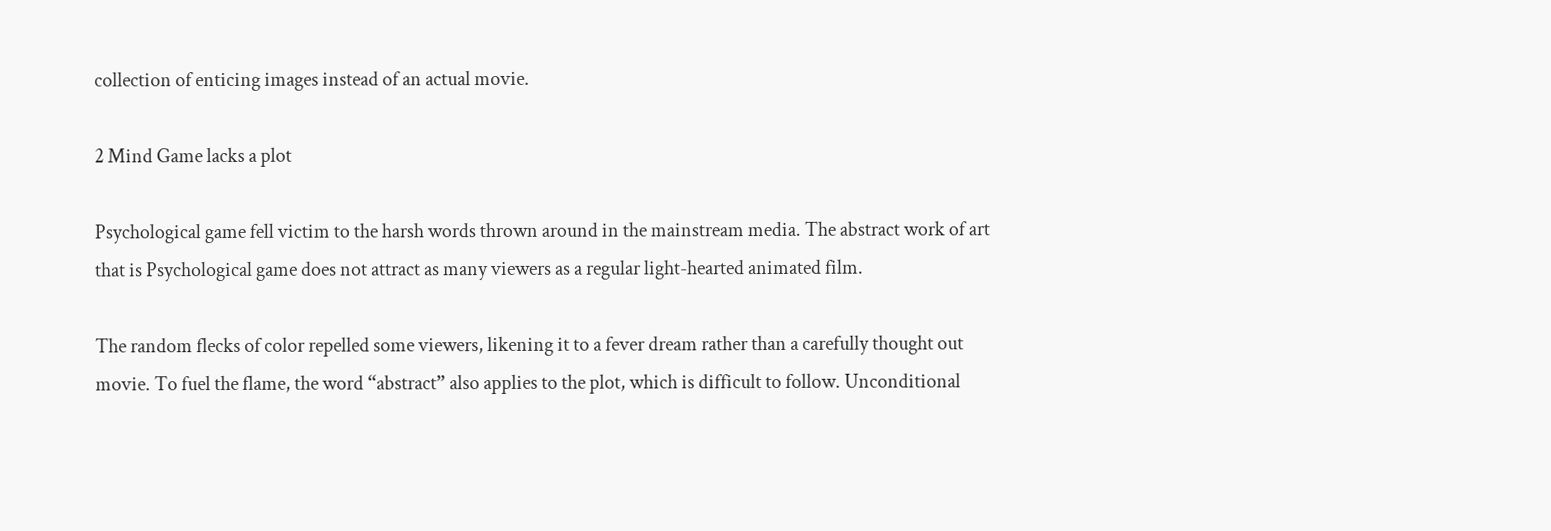collection of enticing images instead of an actual movie.

2 Mind Game lacks a plot

Psychological game fell victim to the harsh words thrown around in the mainstream media. The abstract work of art that is Psychological game does not attract as many viewers as a regular light-hearted animated film.

The random flecks of color repelled some viewers, likening it to a fever dream rather than a carefully thought out movie. To fuel the flame, the word “abstract” also applies to the plot, which is difficult to follow. Unconditional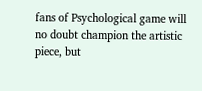fans of Psychological game will no doubt champion the artistic piece, but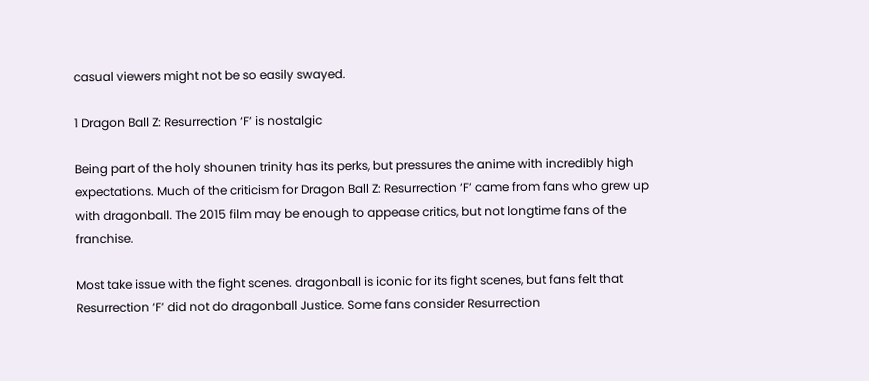casual viewers might not be so easily swayed.

1 Dragon Ball Z: Resurrection ‘F’ is nostalgic

Being part of the holy shounen trinity has its perks, but pressures the anime with incredibly high expectations. Much of the criticism for Dragon Ball Z: Resurrection ‘F’ came from fans who grew up with dragonball. The 2015 film may be enough to appease critics, but not longtime fans of the franchise.

Most take issue with the fight scenes. dragonball is iconic for its fight scenes, but fans felt that Resurrection ‘F’ did not do dragonball Justice. Some fans consider Resurrection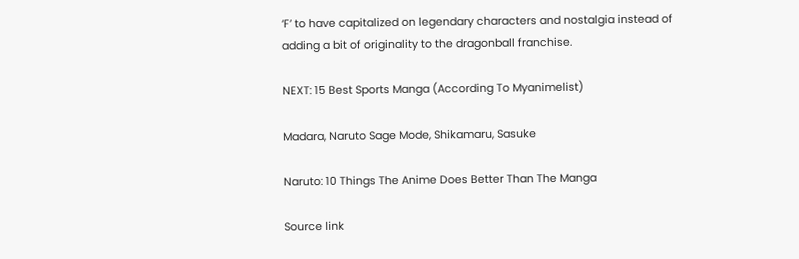‘F’ to have capitalized on legendary characters and nostalgia instead of adding a bit of originality to the dragonball franchise.

NEXT: 15 Best Sports Manga (According To Myanimelist)

Madara, Naruto Sage Mode, Shikamaru, Sasuke

Naruto: 10 Things The Anime Does Better Than The Manga

Source link